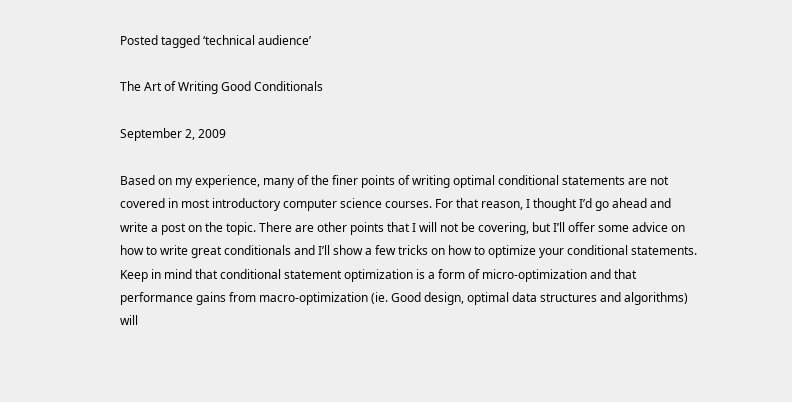Posted tagged ‘technical audience’

The Art of Writing Good Conditionals

September 2, 2009

Based on my experience, many of the finer points of writing optimal conditional statements are not covered in most introductory computer science courses. For that reason, I thought I’d go ahead and write a post on the topic. There are other points that I will not be covering, but I’ll offer some advice on how to write great conditionals and I’ll show a few tricks on how to optimize your conditional statements. Keep in mind that conditional statement optimization is a form of micro-optimization and that performance gains from macro-optimization (ie. Good design, optimal data structures and algorithms) will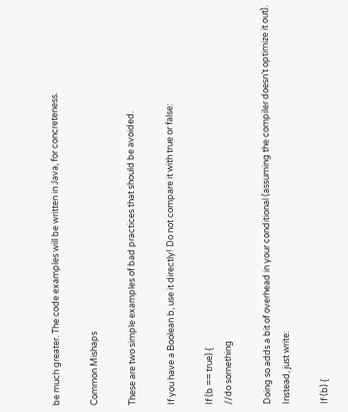be much greater. The code examples will be written in Java, for concreteness.

Common Mishaps

These are two simple examples of bad practices that should be avoided.

If you have a Boolean b, use it directly! Do not compare it with true or false:

If (b == true) {
//do something

Doing so adds a bit of overhead in your conditional (assuming the compiler doesn’t optimize it out). Instead, just write:

If (b) {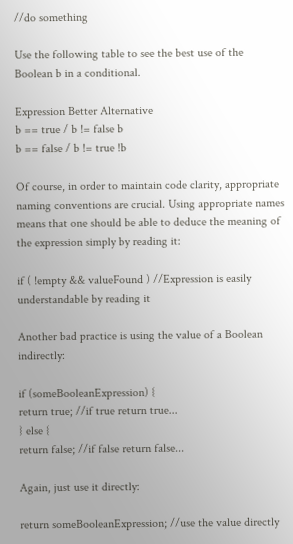//do something

Use the following table to see the best use of the Boolean b in a conditional.

Expression Better Alternative
b == true / b != false b
b == false / b != true !b

Of course, in order to maintain code clarity, appropriate naming conventions are crucial. Using appropriate names means that one should be able to deduce the meaning of the expression simply by reading it:

if ( !empty && valueFound ) //Expression is easily understandable by reading it

Another bad practice is using the value of a Boolean indirectly:

if (someBooleanExpression) {
return true; //if true return true...
} else {
return false; //if false return false...

Again, just use it directly:

return someBooleanExpression; //use the value directly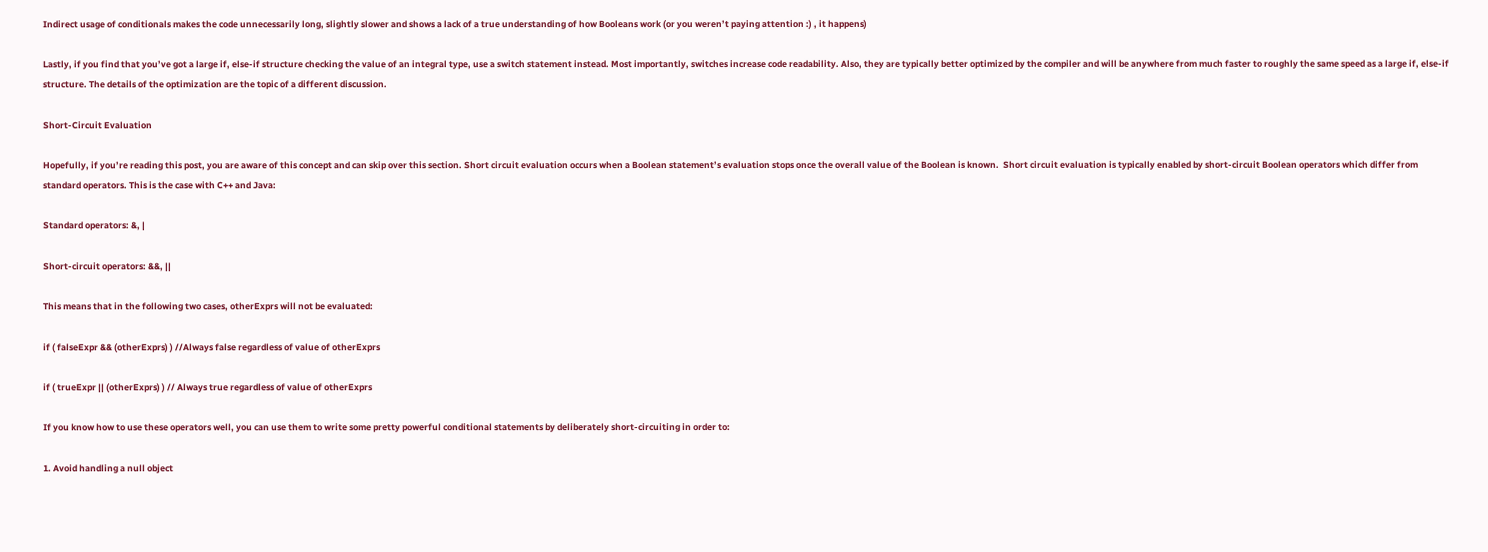Indirect usage of conditionals makes the code unnecessarily long, slightly slower and shows a lack of a true understanding of how Booleans work (or you weren’t paying attention :) , it happens)

Lastly, if you find that you’ve got a large if, else-if structure checking the value of an integral type, use a switch statement instead. Most importantly, switches increase code readability. Also, they are typically better optimized by the compiler and will be anywhere from much faster to roughly the same speed as a large if, else-if structure. The details of the optimization are the topic of a different discussion.

Short-Circuit Evaluation

Hopefully, if you’re reading this post, you are aware of this concept and can skip over this section. Short circuit evaluation occurs when a Boolean statement’s evaluation stops once the overall value of the Boolean is known.  Short circuit evaluation is typically enabled by short-circuit Boolean operators which differ from standard operators. This is the case with C++ and Java:

Standard operators: &, |

Short-circuit operators: &&, ||

This means that in the following two cases, otherExprs will not be evaluated:

if ( falseExpr && (otherExprs) ) //Always false regardless of value of otherExprs

if ( trueExpr || (otherExprs) ) // Always true regardless of value of otherExprs

If you know how to use these operators well, you can use them to write some pretty powerful conditional statements by deliberately short-circuiting in order to:

1. Avoid handling a null object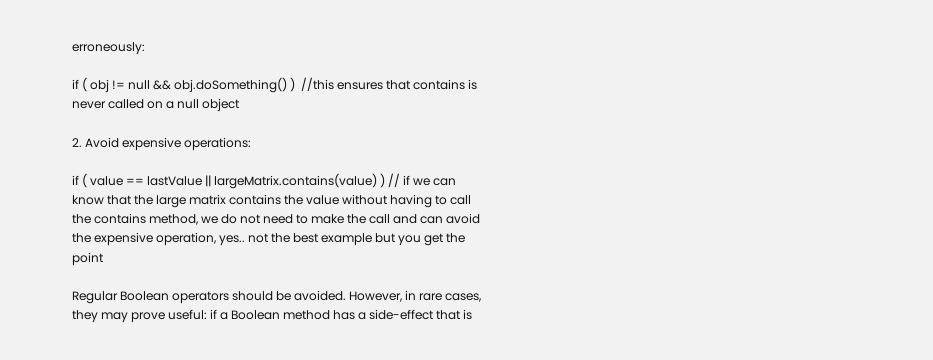erroneously:

if ( obj != null && obj.doSomething() )  //this ensures that contains is never called on a null object

2. Avoid expensive operations:

if ( value == lastValue || largeMatrix.contains(value) ) // if we can know that the large matrix contains the value without having to call the contains method, we do not need to make the call and can avoid the expensive operation, yes.. not the best example but you get the point

Regular Boolean operators should be avoided. However, in rare cases, they may prove useful: if a Boolean method has a side-effect that is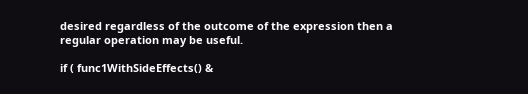desired regardless of the outcome of the expression then a regular operation may be useful.

if ( func1WithSideEffects() &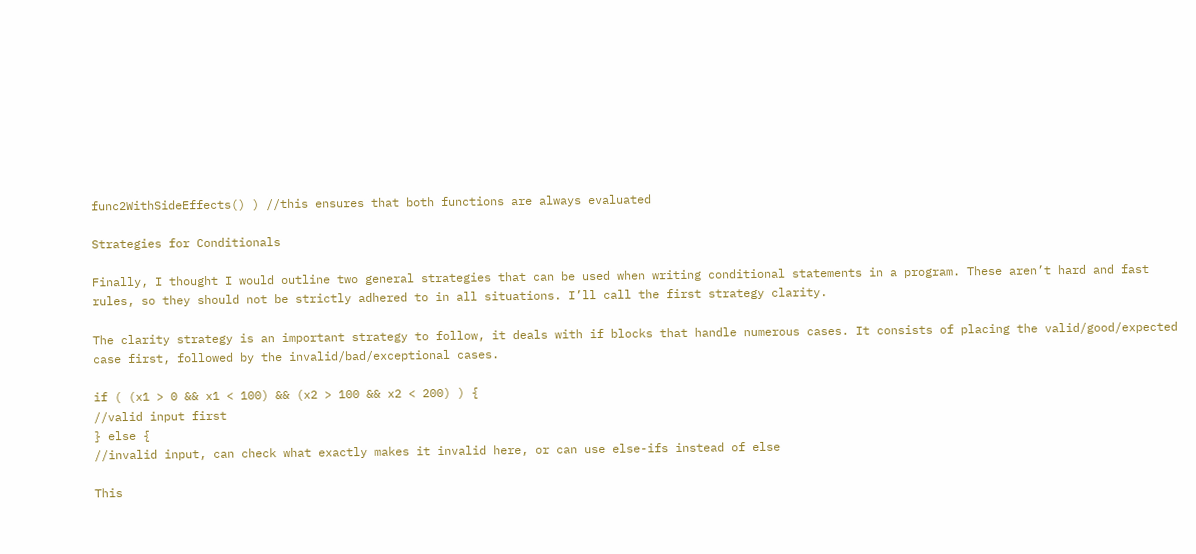func2WithSideEffects() ) //this ensures that both functions are always evaluated

Strategies for Conditionals

Finally, I thought I would outline two general strategies that can be used when writing conditional statements in a program. These aren’t hard and fast rules, so they should not be strictly adhered to in all situations. I’ll call the first strategy clarity.

The clarity strategy is an important strategy to follow, it deals with if blocks that handle numerous cases. It consists of placing the valid/good/expected case first, followed by the invalid/bad/exceptional cases.

if ( (x1 > 0 && x1 < 100) && (x2 > 100 && x2 < 200) ) {
//valid input first
} else {
//invalid input, can check what exactly makes it invalid here, or can use else-ifs instead of else

This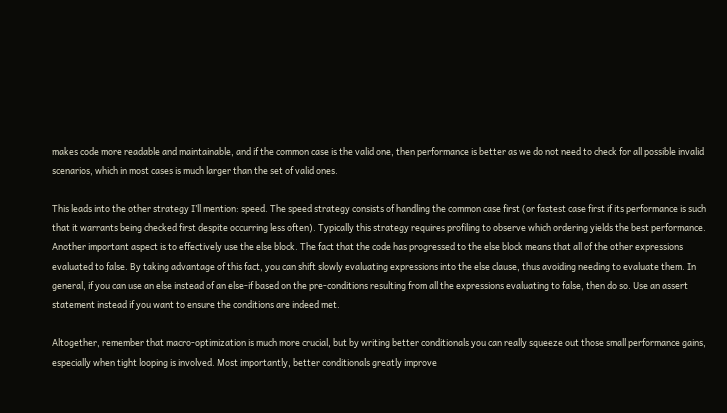makes code more readable and maintainable, and if the common case is the valid one, then performance is better as we do not need to check for all possible invalid scenarios, which in most cases is much larger than the set of valid ones.

This leads into the other strategy I’ll mention: speed. The speed strategy consists of handling the common case first (or fastest case first if its performance is such that it warrants being checked first despite occurring less often). Typically this strategy requires profiling to observe which ordering yields the best performance. Another important aspect is to effectively use the else block. The fact that the code has progressed to the else block means that all of the other expressions evaluated to false. By taking advantage of this fact, you can shift slowly evaluating expressions into the else clause, thus avoiding needing to evaluate them. In general, if you can use an else instead of an else-if based on the pre-conditions resulting from all the expressions evaluating to false, then do so. Use an assert statement instead if you want to ensure the conditions are indeed met.

Altogether, remember that macro-optimization is much more crucial, but by writing better conditionals you can really squeeze out those small performance gains, especially when tight looping is involved. Most importantly, better conditionals greatly improve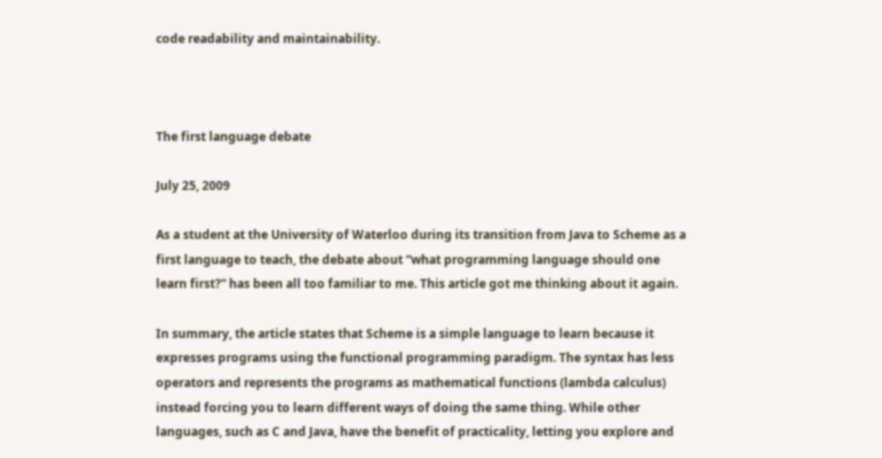code readability and maintainability.



The first language debate

July 25, 2009

As a student at the University of Waterloo during its transition from Java to Scheme as a first language to teach, the debate about “what programming language should one learn first?” has been all too familiar to me. This article got me thinking about it again.

In summary, the article states that Scheme is a simple language to learn because it expresses programs using the functional programming paradigm. The syntax has less operators and represents the programs as mathematical functions (lambda calculus) instead forcing you to learn different ways of doing the same thing. While other languages, such as C and Java, have the benefit of practicality, letting you explore and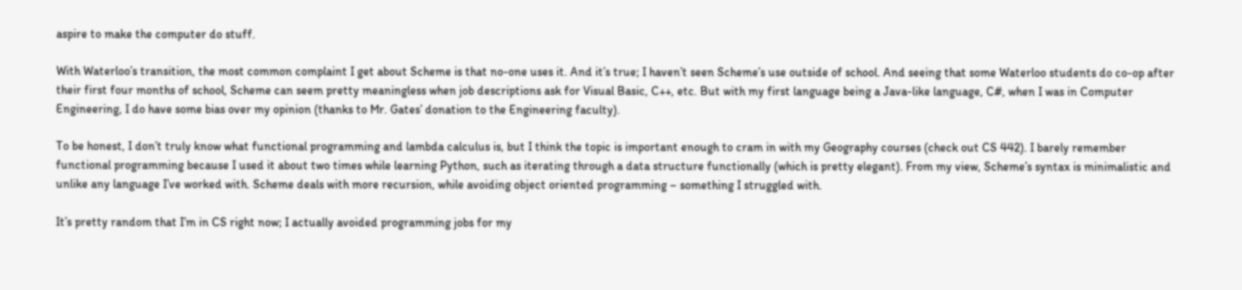aspire to make the computer do stuff.

With Waterloo’s transition, the most common complaint I get about Scheme is that no-one uses it. And it’s true; I haven’t seen Scheme’s use outside of school. And seeing that some Waterloo students do co-op after their first four months of school, Scheme can seem pretty meaningless when job descriptions ask for Visual Basic, C++, etc. But with my first language being a Java-like language, C#, when I was in Computer Engineering, I do have some bias over my opinion (thanks to Mr. Gates’ donation to the Engineering faculty).

To be honest, I don’t truly know what functional programming and lambda calculus is, but I think the topic is important enough to cram in with my Geography courses (check out CS 442). I barely remember functional programming because I used it about two times while learning Python, such as iterating through a data structure functionally (which is pretty elegant). From my view, Scheme’s syntax is minimalistic and unlike any language I’ve worked with. Scheme deals with more recursion, while avoiding object oriented programming – something I struggled with.

It’s pretty random that I’m in CS right now; I actually avoided programming jobs for my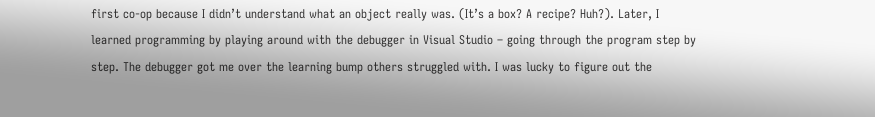first co-op because I didn’t understand what an object really was. (It’s a box? A recipe? Huh?). Later, I learned programming by playing around with the debugger in Visual Studio – going through the program step by step. The debugger got me over the learning bump others struggled with. I was lucky to figure out the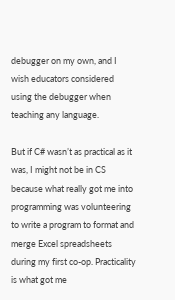debugger on my own, and I wish educators considered using the debugger when teaching any language.

But if C# wasn’t as practical as it was, I might not be in CS because what really got me into programming was volunteering to write a program to format and merge Excel spreadsheets during my first co-op. Practicality is what got me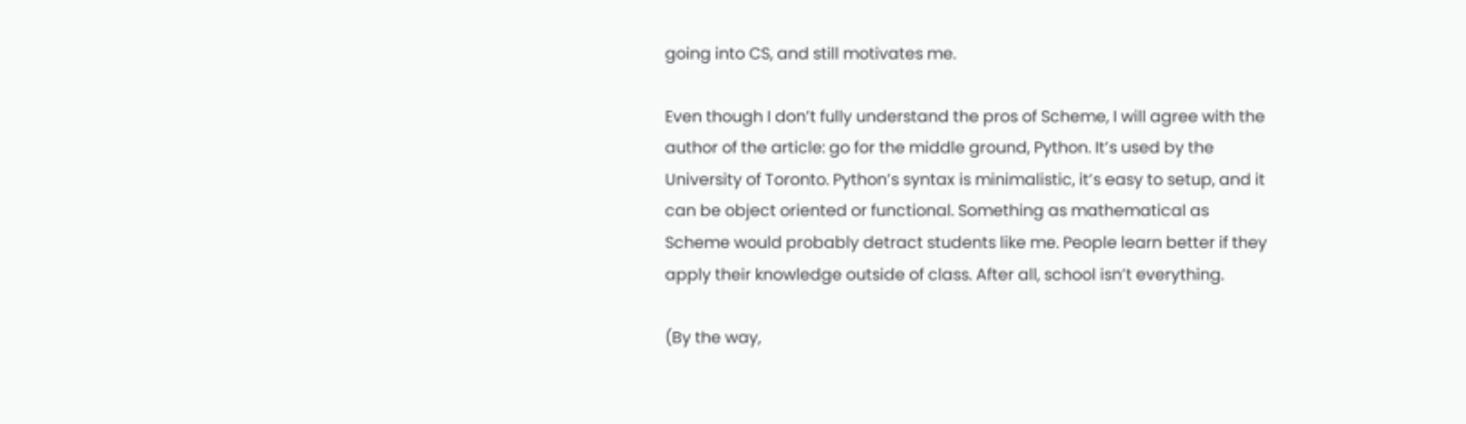going into CS, and still motivates me.

Even though I don’t fully understand the pros of Scheme, I will agree with the author of the article: go for the middle ground, Python. It’s used by the University of Toronto. Python’s syntax is minimalistic, it’s easy to setup, and it can be object oriented or functional. Something as mathematical as Scheme would probably detract students like me. People learn better if they apply their knowledge outside of class. After all, school isn’t everything.

(By the way,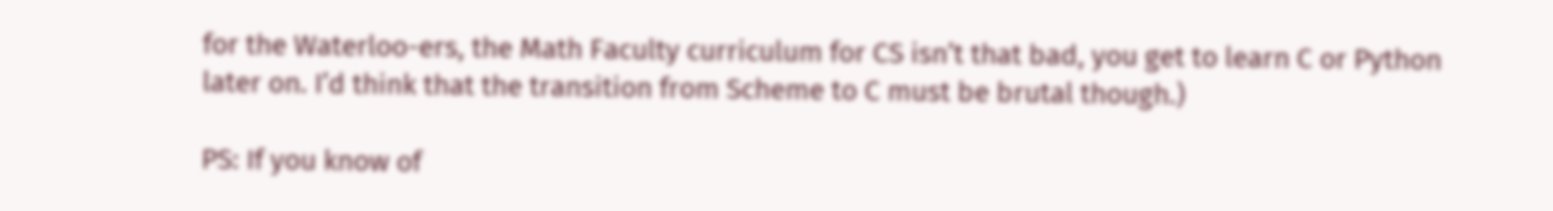for the Waterloo-ers, the Math Faculty curriculum for CS isn’t that bad, you get to learn C or Python later on. I’d think that the transition from Scheme to C must be brutal though.)

PS: If you know of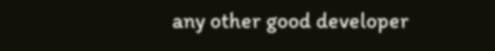any other good developer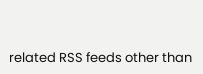related RSS feeds other than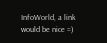InfoWorld, a link would be nice =)